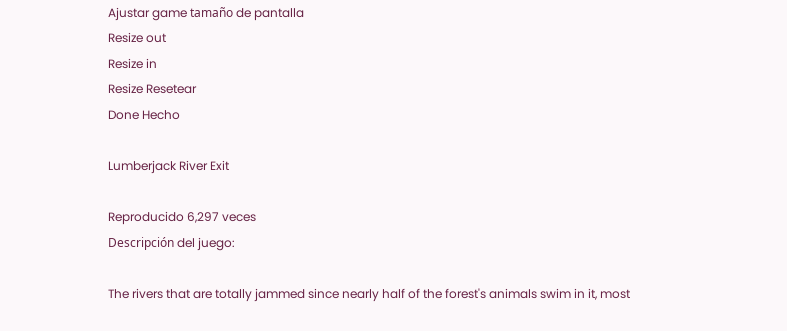Ajustar game tamaño de pantalla
Resize out
Resize in
Resize Resetear
Done Hecho

Lumberjack River Exit

Reproducido 6,297 veces
Descripción del juego:

The rivers that are totally jammed since nearly half of the forest's animals swim in it, most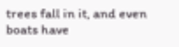trees fall in it, and even boats have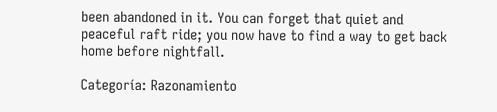been abandoned in it. You can forget that quiet and peaceful raft ride; you now have to find a way to get back home before nightfall.

Categoría: Razonamiento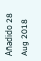Añadido 28 Aug 2018